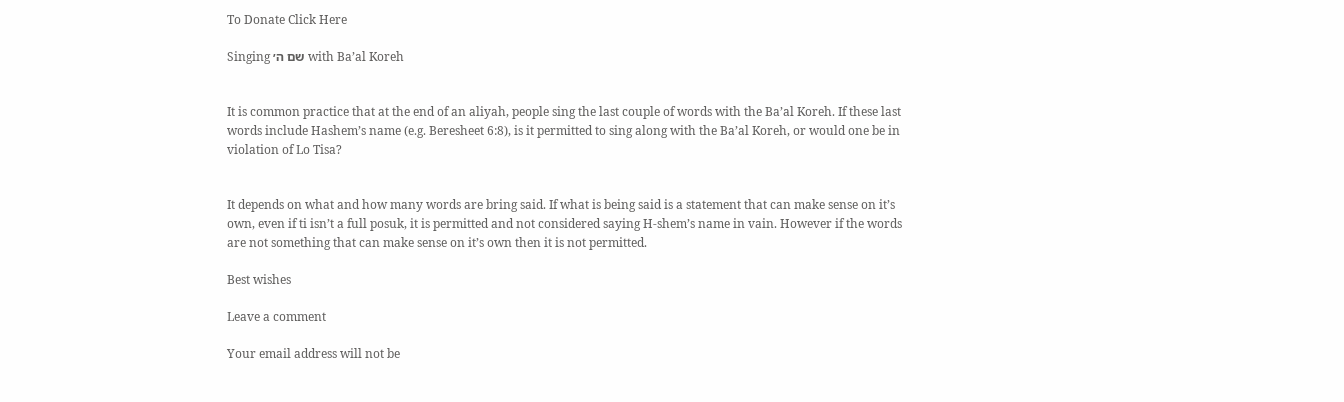To Donate Click Here

Singing שם ה׳ with Ba’al Koreh


It is common practice that at the end of an aliyah, people sing the last couple of words with the Ba’al Koreh. If these last words include Hashem’s name (e.g. Beresheet 6:8), is it permitted to sing along with the Ba’al Koreh, or would one be in violation of Lo Tisa?


It depends on what and how many words are bring said. If what is being said is a statement that can make sense on it’s own, even if ti isn’t a full posuk, it is permitted and not considered saying H-shem’s name in vain. However if the words are not something that can make sense on it’s own then it is not permitted.

Best wishes

Leave a comment

Your email address will not be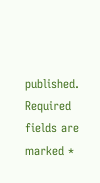published. Required fields are marked *